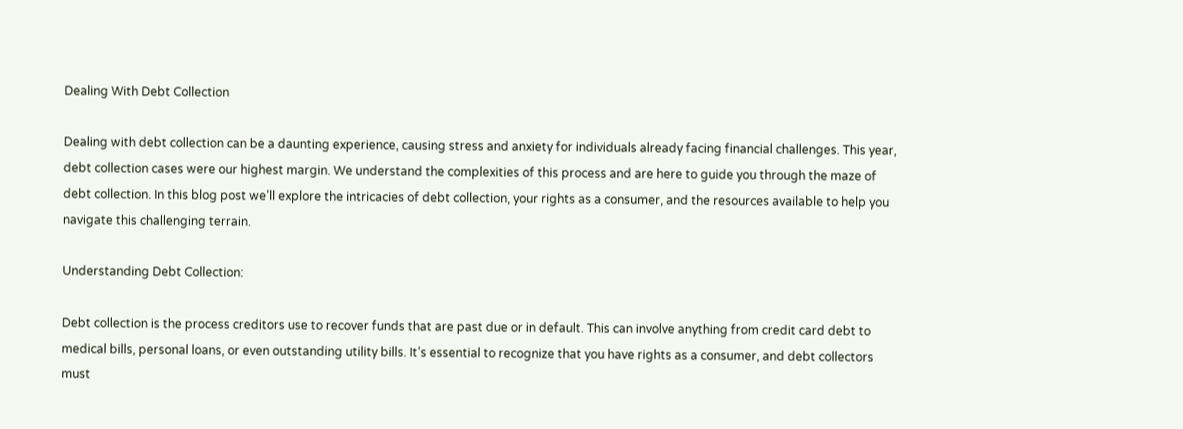Dealing With Debt Collection

Dealing with debt collection can be a daunting experience, causing stress and anxiety for individuals already facing financial challenges. This year, debt collection cases were our highest margin. We understand the complexities of this process and are here to guide you through the maze of debt collection. In this blog post we’ll explore the intricacies of debt collection, your rights as a consumer, and the resources available to help you navigate this challenging terrain.

Understanding Debt Collection:

Debt collection is the process creditors use to recover funds that are past due or in default. This can involve anything from credit card debt to medical bills, personal loans, or even outstanding utility bills. It’s essential to recognize that you have rights as a consumer, and debt collectors must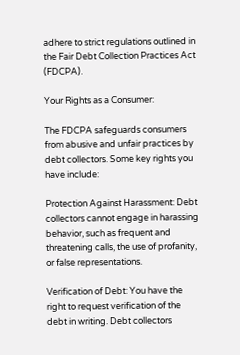adhere to strict regulations outlined in the Fair Debt Collection Practices Act (FDCPA).

Your Rights as a Consumer:

The FDCPA safeguards consumers from abusive and unfair practices by debt collectors. Some key rights you have include:

Protection Against Harassment: Debt collectors cannot engage in harassing behavior, such as frequent and threatening calls, the use of profanity, or false representations.

Verification of Debt: You have the right to request verification of the debt in writing. Debt collectors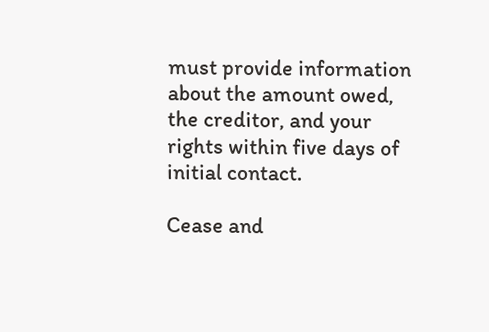must provide information about the amount owed, the creditor, and your rights within five days of initial contact.

Cease and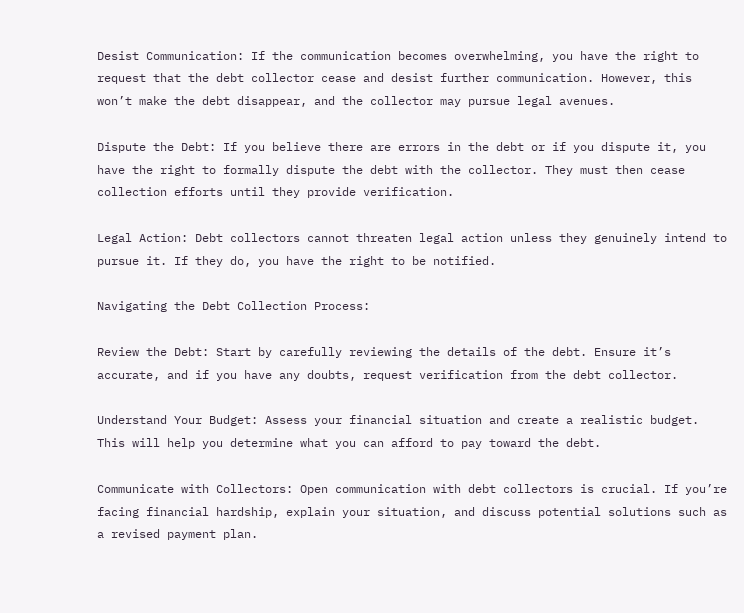Desist Communication: If the communication becomes overwhelming, you have the right to request that the debt collector cease and desist further communication. However, this won’t make the debt disappear, and the collector may pursue legal avenues.

Dispute the Debt: If you believe there are errors in the debt or if you dispute it, you have the right to formally dispute the debt with the collector. They must then cease collection efforts until they provide verification.

Legal Action: Debt collectors cannot threaten legal action unless they genuinely intend to pursue it. If they do, you have the right to be notified.

Navigating the Debt Collection Process:

Review the Debt: Start by carefully reviewing the details of the debt. Ensure it’s accurate, and if you have any doubts, request verification from the debt collector.

Understand Your Budget: Assess your financial situation and create a realistic budget. This will help you determine what you can afford to pay toward the debt.

Communicate with Collectors: Open communication with debt collectors is crucial. If you’re facing financial hardship, explain your situation, and discuss potential solutions such as a revised payment plan.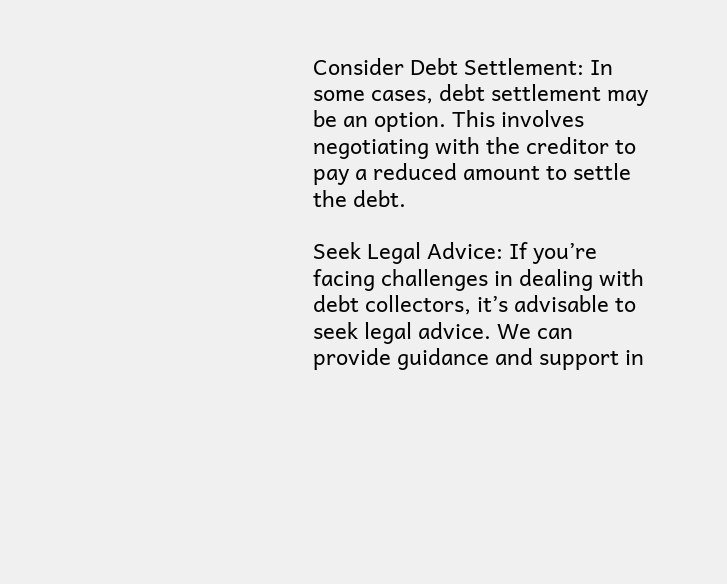Consider Debt Settlement: In some cases, debt settlement may be an option. This involves negotiating with the creditor to pay a reduced amount to settle the debt.

Seek Legal Advice: If you’re facing challenges in dealing with debt collectors, it’s advisable to seek legal advice. We can provide guidance and support in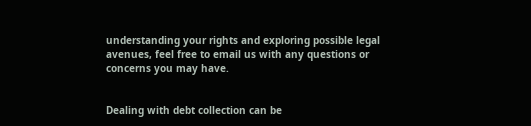understanding your rights and exploring possible legal avenues, feel free to email us with any questions or concerns you may have.


Dealing with debt collection can be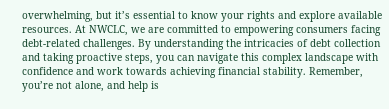overwhelming, but it’s essential to know your rights and explore available resources. At NWCLC, we are committed to empowering consumers facing debt-related challenges. By understanding the intricacies of debt collection and taking proactive steps, you can navigate this complex landscape with confidence and work towards achieving financial stability. Remember, you’re not alone, and help is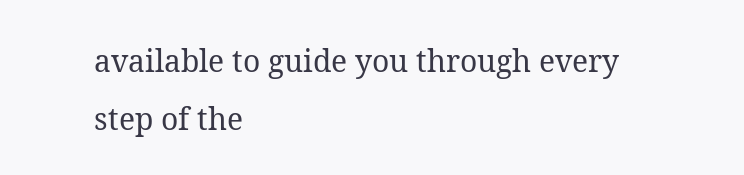available to guide you through every step of the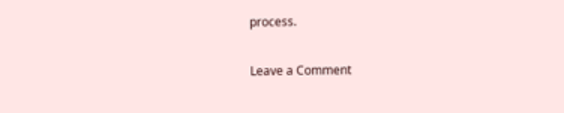process.

Leave a Comment